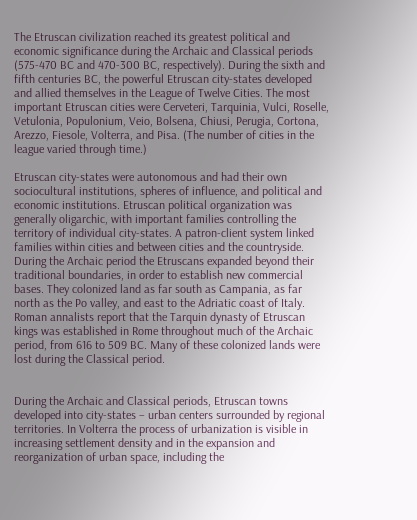The Etruscan civilization reached its greatest political and economic significance during the Archaic and Classical periods (575-470 BC and 470-300 BC, respectively). During the sixth and fifth centuries BC, the powerful Etruscan city-states developed and allied themselves in the League of Twelve Cities. The most important Etruscan cities were Cerveteri, Tarquinia, Vulci, Roselle, Vetulonia, Populonium, Veio, Bolsena, Chiusi, Perugia, Cortona, Arezzo, Fiesole, Volterra, and Pisa. (The number of cities in the league varied through time.)

Etruscan city-states were autonomous and had their own sociocultural institutions, spheres of influence, and political and economic institutions. Etruscan political organization was generally oligarchic, with important families controlling the territory of individual city-states. A patron-client system linked families within cities and between cities and the countryside. During the Archaic period the Etruscans expanded beyond their traditional boundaries, in order to establish new commercial bases. They colonized land as far south as Campania, as far north as the Po valley, and east to the Adriatic coast of Italy. Roman annalists report that the Tarquin dynasty of Etruscan kings was established in Rome throughout much of the Archaic period, from 616 to 509 BC. Many of these colonized lands were lost during the Classical period.


During the Archaic and Classical periods, Etruscan towns developed into city-states – urban centers surrounded by regional territories. In Volterra the process of urbanization is visible in increasing settlement density and in the expansion and reorganization of urban space, including the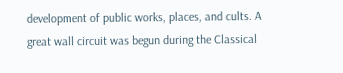development of public works, places, and cults. A great wall circuit was begun during the Classical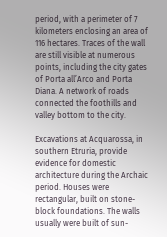period, with a perimeter of 7 kilometers enclosing an area of 116 hectares. Traces of the wall are still visible at numerous points, including the city gates of Porta all’Arco and Porta Diana. A network of roads connected the foothills and valley bottom to the city.

Excavations at Acquarossa, in southern Etruria, provide evidence for domestic architecture during the Archaic period. Houses were rectangular, built on stone-block foundations. The walls usually were built of sun-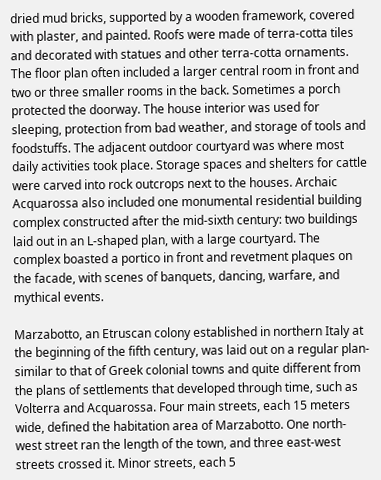dried mud bricks, supported by a wooden framework, covered with plaster, and painted. Roofs were made of terra-cotta tiles and decorated with statues and other terra-cotta ornaments. The floor plan often included a larger central room in front and two or three smaller rooms in the back. Sometimes a porch protected the doorway. The house interior was used for sleeping, protection from bad weather, and storage of tools and foodstuffs. The adjacent outdoor courtyard was where most daily activities took place. Storage spaces and shelters for cattle were carved into rock outcrops next to the houses. Archaic Acquarossa also included one monumental residential building complex constructed after the mid-sixth century: two buildings laid out in an L-shaped plan, with a large courtyard. The complex boasted a portico in front and revetment plaques on the facade, with scenes of banquets, dancing, warfare, and mythical events.

Marzabotto, an Etruscan colony established in northern Italy at the beginning of the fifth century, was laid out on a regular plan-similar to that of Greek colonial towns and quite different from the plans of settlements that developed through time, such as Volterra and Acquarossa. Four main streets, each 15 meters wide, defined the habitation area of Marzabotto. One north-west street ran the length of the town, and three east-west streets crossed it. Minor streets, each 5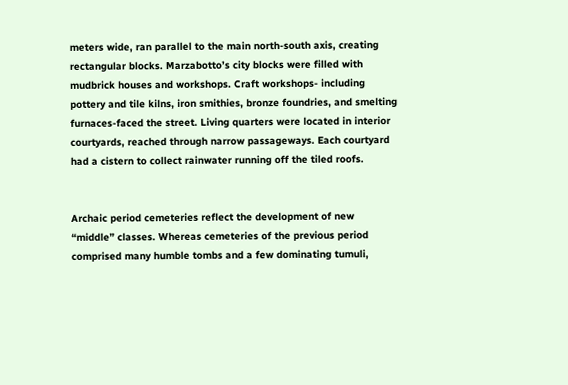meters wide, ran parallel to the main north-south axis, creating rectangular blocks. Marzabotto’s city blocks were filled with mudbrick houses and workshops. Craft workshops- including pottery and tile kilns, iron smithies, bronze foundries, and smelting furnaces-faced the street. Living quarters were located in interior courtyards, reached through narrow passageways. Each courtyard had a cistern to collect rainwater running off the tiled roofs.


Archaic period cemeteries reflect the development of new “middle” classes. Whereas cemeteries of the previous period comprised many humble tombs and a few dominating tumuli,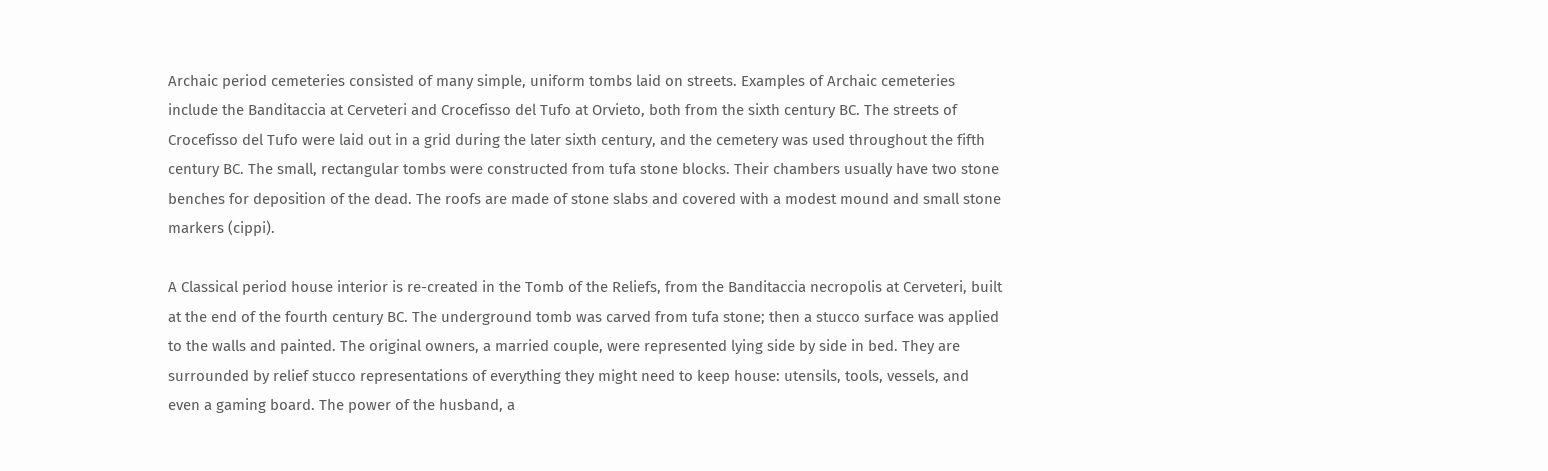Archaic period cemeteries consisted of many simple, uniform tombs laid on streets. Examples of Archaic cemeteries include the Banditaccia at Cerveteri and Crocefisso del Tufo at Orvieto, both from the sixth century BC. The streets of Crocefisso del Tufo were laid out in a grid during the later sixth century, and the cemetery was used throughout the fifth century BC. The small, rectangular tombs were constructed from tufa stone blocks. Their chambers usually have two stone benches for deposition of the dead. The roofs are made of stone slabs and covered with a modest mound and small stone markers (cippi).

A Classical period house interior is re-created in the Tomb of the Reliefs, from the Banditaccia necropolis at Cerveteri, built at the end of the fourth century BC. The underground tomb was carved from tufa stone; then a stucco surface was applied to the walls and painted. The original owners, a married couple, were represented lying side by side in bed. They are surrounded by relief stucco representations of everything they might need to keep house: utensils, tools, vessels, and even a gaming board. The power of the husband, a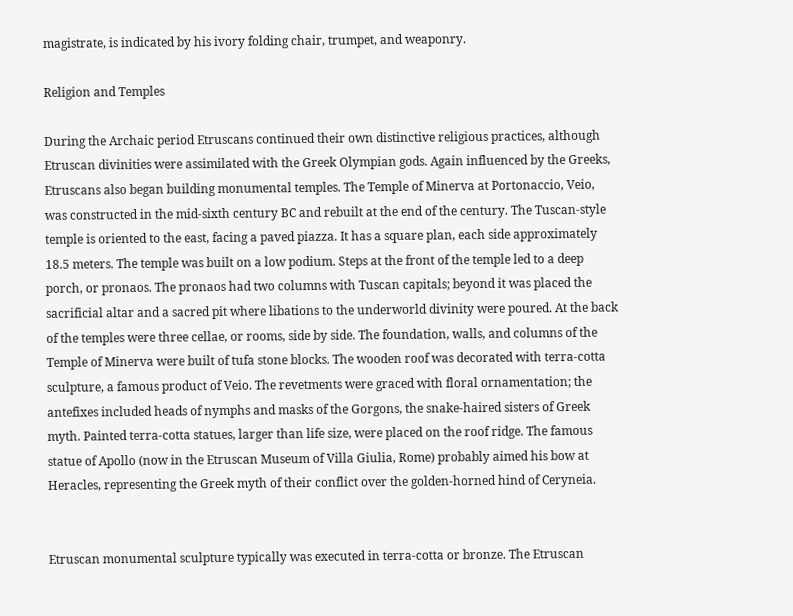magistrate, is indicated by his ivory folding chair, trumpet, and weaponry.

Religion and Temples

During the Archaic period Etruscans continued their own distinctive religious practices, although Etruscan divinities were assimilated with the Greek Olympian gods. Again influenced by the Greeks, Etruscans also began building monumental temples. The Temple of Minerva at Portonaccio, Veio, was constructed in the mid-sixth century BC and rebuilt at the end of the century. The Tuscan-style temple is oriented to the east, facing a paved piazza. It has a square plan, each side approximately 18.5 meters. The temple was built on a low podium. Steps at the front of the temple led to a deep porch, or pronaos. The pronaos had two columns with Tuscan capitals; beyond it was placed the sacrificial altar and a sacred pit where libations to the underworld divinity were poured. At the back of the temples were three cellae, or rooms, side by side. The foundation, walls, and columns of the Temple of Minerva were built of tufa stone blocks. The wooden roof was decorated with terra-cotta sculpture, a famous product of Veio. The revetments were graced with floral ornamentation; the antefixes included heads of nymphs and masks of the Gorgons, the snake-haired sisters of Greek myth. Painted terra-cotta statues, larger than life size, were placed on the roof ridge. The famous statue of Apollo (now in the Etruscan Museum of Villa Giulia, Rome) probably aimed his bow at Heracles, representing the Greek myth of their conflict over the golden-horned hind of Ceryneia.


Etruscan monumental sculpture typically was executed in terra-cotta or bronze. The Etruscan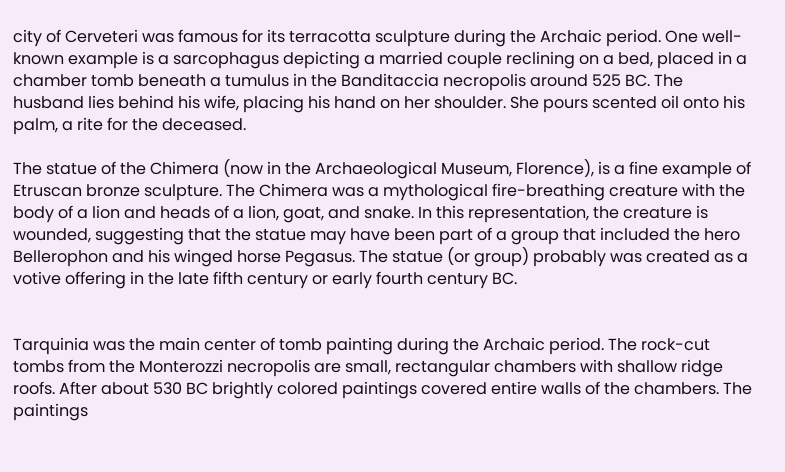city of Cerveteri was famous for its terracotta sculpture during the Archaic period. One well-known example is a sarcophagus depicting a married couple reclining on a bed, placed in a chamber tomb beneath a tumulus in the Banditaccia necropolis around 525 BC. The husband lies behind his wife, placing his hand on her shoulder. She pours scented oil onto his palm, a rite for the deceased.

The statue of the Chimera (now in the Archaeological Museum, Florence), is a fine example of Etruscan bronze sculpture. The Chimera was a mythological fire-breathing creature with the body of a lion and heads of a lion, goat, and snake. In this representation, the creature is wounded, suggesting that the statue may have been part of a group that included the hero Bellerophon and his winged horse Pegasus. The statue (or group) probably was created as a votive offering in the late fifth century or early fourth century BC.


Tarquinia was the main center of tomb painting during the Archaic period. The rock-cut tombs from the Monterozzi necropolis are small, rectangular chambers with shallow ridge roofs. After about 530 BC brightly colored paintings covered entire walls of the chambers. The paintings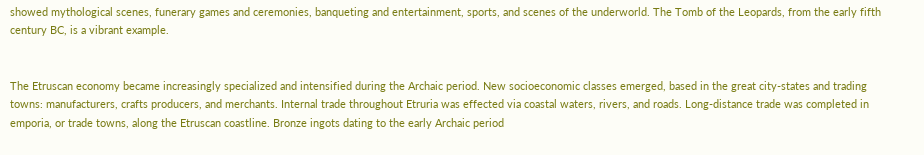showed mythological scenes, funerary games and ceremonies, banqueting and entertainment, sports, and scenes of the underworld. The Tomb of the Leopards, from the early fifth century BC, is a vibrant example.


The Etruscan economy became increasingly specialized and intensified during the Archaic period. New socioeconomic classes emerged, based in the great city-states and trading towns: manufacturers, crafts producers, and merchants. Internal trade throughout Etruria was effected via coastal waters, rivers, and roads. Long-distance trade was completed in emporia, or trade towns, along the Etruscan coastline. Bronze ingots dating to the early Archaic period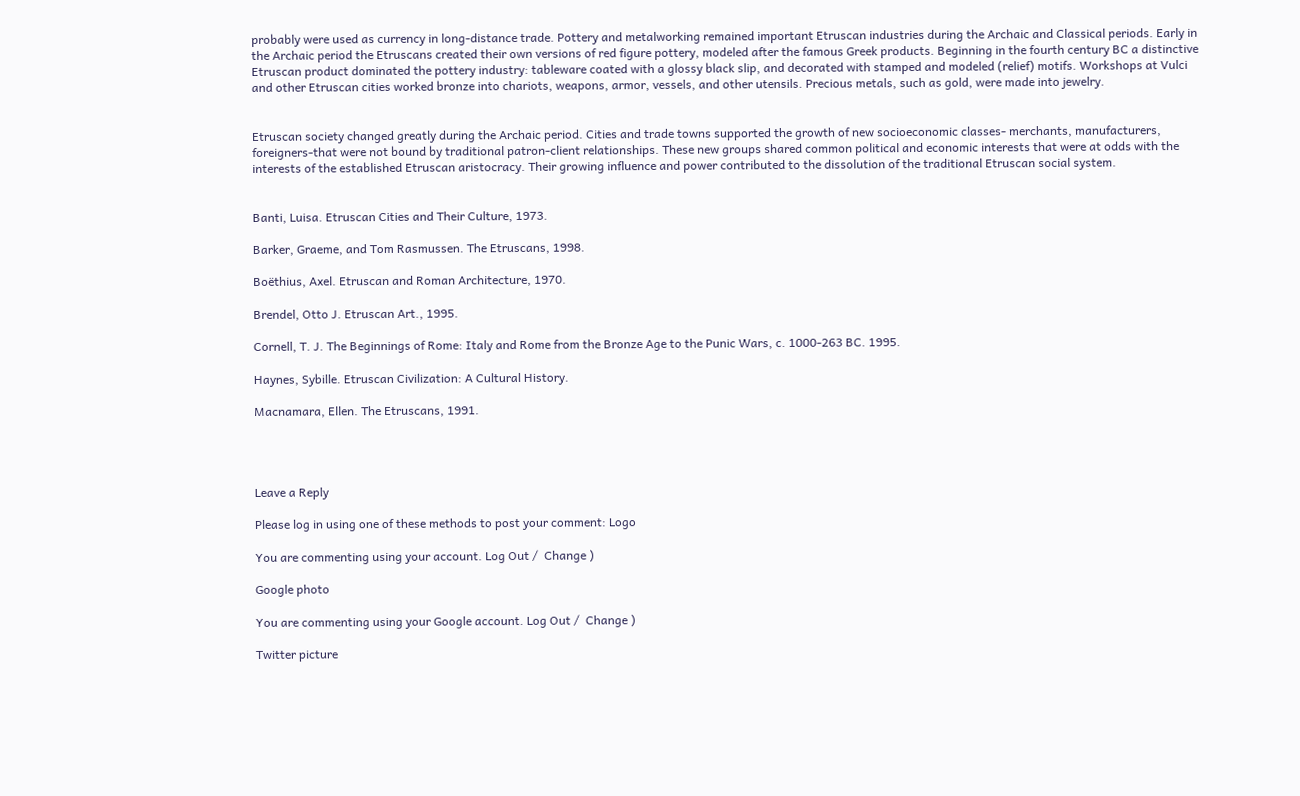probably were used as currency in long-distance trade. Pottery and metalworking remained important Etruscan industries during the Archaic and Classical periods. Early in the Archaic period the Etruscans created their own versions of red figure pottery, modeled after the famous Greek products. Beginning in the fourth century BC a distinctive Etruscan product dominated the pottery industry: tableware coated with a glossy black slip, and decorated with stamped and modeled (relief) motifs. Workshops at Vulci and other Etruscan cities worked bronze into chariots, weapons, armor, vessels, and other utensils. Precious metals, such as gold, were made into jewelry.


Etruscan society changed greatly during the Archaic period. Cities and trade towns supported the growth of new socioeconomic classes- merchants, manufacturers, foreigners-that were not bound by traditional patron-client relationships. These new groups shared common political and economic interests that were at odds with the interests of the established Etruscan aristocracy. Their growing influence and power contributed to the dissolution of the traditional Etruscan social system.


Banti, Luisa. Etruscan Cities and Their Culture, 1973.

Barker, Graeme, and Tom Rasmussen. The Etruscans, 1998.

Boëthius, Axel. Etruscan and Roman Architecture, 1970.

Brendel, Otto J. Etruscan Art., 1995.

Cornell, T. J. The Beginnings of Rome: Italy and Rome from the Bronze Age to the Punic Wars, c. 1000-263 BC. 1995.

Haynes, Sybille. Etruscan Civilization: A Cultural History.

Macnamara, Ellen. The Etruscans, 1991.




Leave a Reply

Please log in using one of these methods to post your comment: Logo

You are commenting using your account. Log Out /  Change )

Google photo

You are commenting using your Google account. Log Out /  Change )

Twitter picture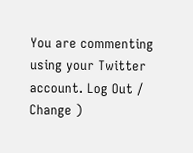You are commenting using your Twitter account. Log Out /  Change )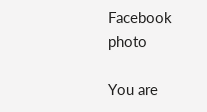Facebook photo

You are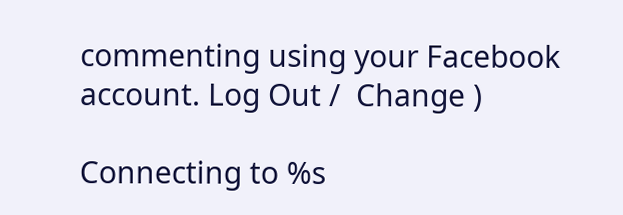commenting using your Facebook account. Log Out /  Change )

Connecting to %s